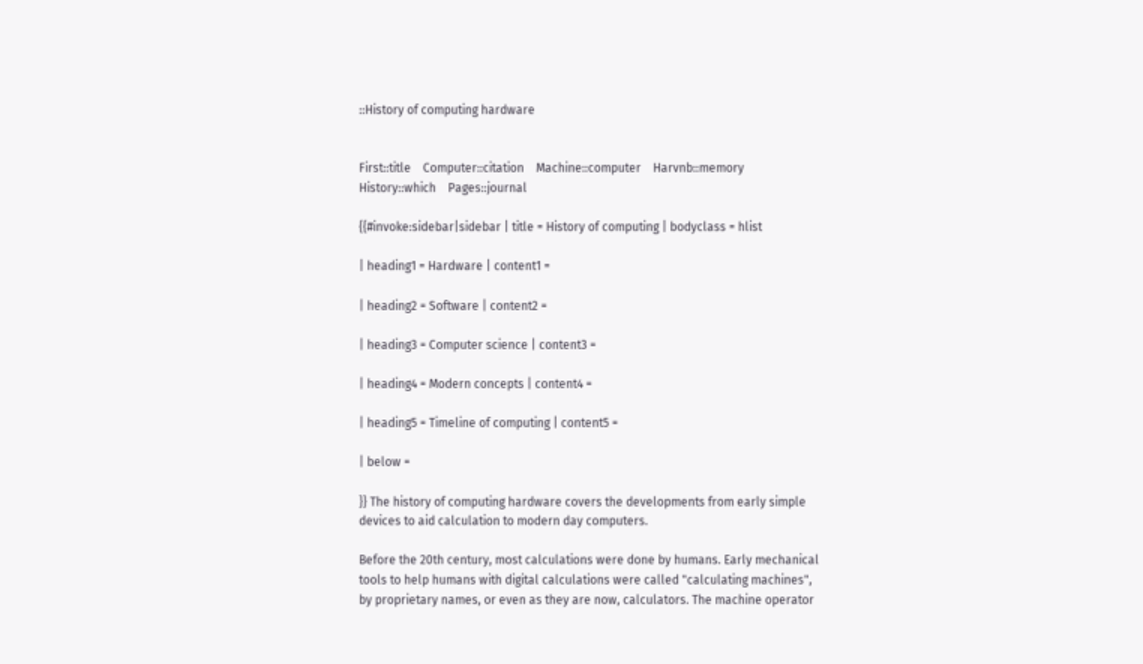::History of computing hardware


First::title    Computer::citation    Machine::computer    Harvnb::memory    History::which    Pages::journal

{{#invoke:sidebar|sidebar | title = History of computing | bodyclass = hlist

| heading1 = Hardware | content1 =

| heading2 = Software | content2 =

| heading3 = Computer science | content3 =

| heading4 = Modern concepts | content4 =

| heading5 = Timeline of computing | content5 =

| below =

}} The history of computing hardware covers the developments from early simple devices to aid calculation to modern day computers.

Before the 20th century, most calculations were done by humans. Early mechanical tools to help humans with digital calculations were called "calculating machines", by proprietary names, or even as they are now, calculators. The machine operator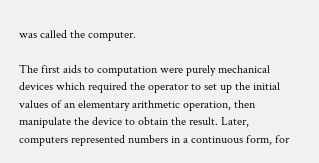was called the computer.

The first aids to computation were purely mechanical devices which required the operator to set up the initial values of an elementary arithmetic operation, then manipulate the device to obtain the result. Later, computers represented numbers in a continuous form, for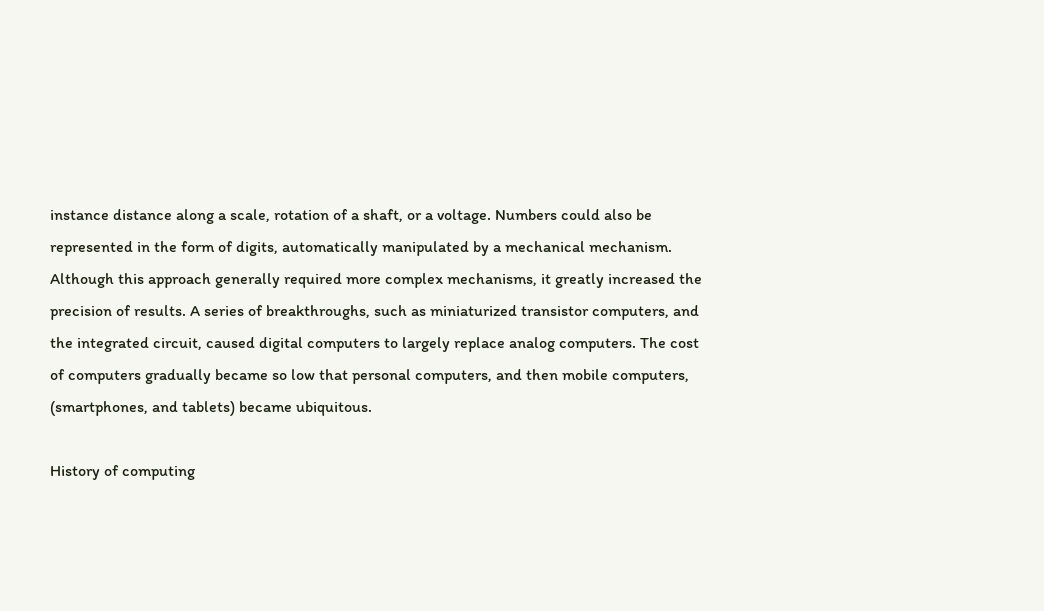instance distance along a scale, rotation of a shaft, or a voltage. Numbers could also be represented in the form of digits, automatically manipulated by a mechanical mechanism. Although this approach generally required more complex mechanisms, it greatly increased the precision of results. A series of breakthroughs, such as miniaturized transistor computers, and the integrated circuit, caused digital computers to largely replace analog computers. The cost of computers gradually became so low that personal computers, and then mobile computers, (smartphones, and tablets) became ubiquitous.

History of computing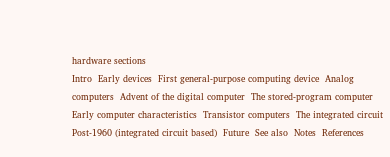hardware sections
Intro  Early devices  First general-purpose computing device  Analog computers  Advent of the digital computer  The stored-program computer  Early computer characteristics  Transistor computers  The integrated circuit  Post-1960 (integrated circuit based)  Future  See also  Notes  References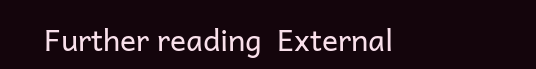Further reading  External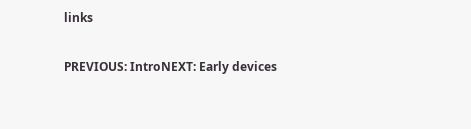links

PREVIOUS: IntroNEXT: Early devices